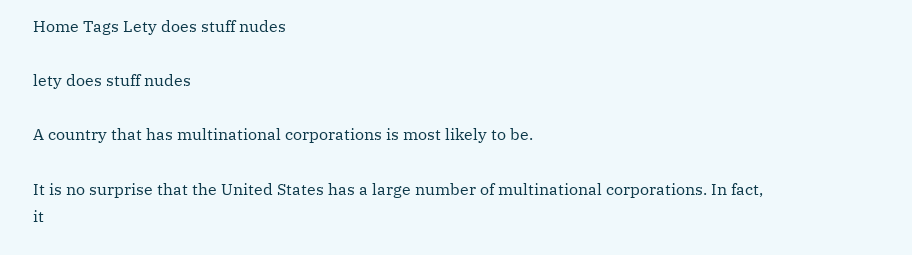Home Tags Lety does stuff nudes

lety does stuff nudes

A country that has multinational corporations is most likely to be.

It is no surprise that the United States has a large number of multinational corporations. In fact, it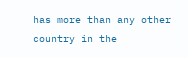has more than any other country in the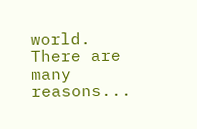world. There are many reasons...